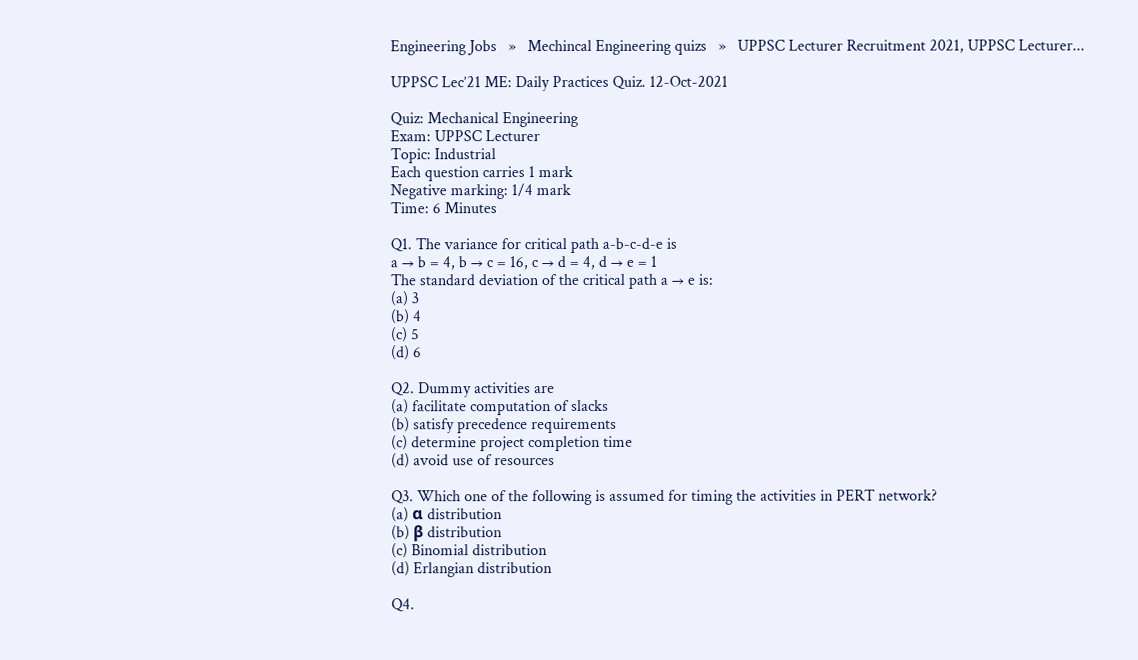Engineering Jobs   »   Mechincal Engineering quizs   »   UPPSC Lecturer Recruitment 2021, UPPSC Lecturer...

UPPSC Lec’21 ME: Daily Practices Quiz. 12-Oct-2021

Quiz: Mechanical Engineering
Exam: UPPSC Lecturer
Topic: Industrial
Each question carries 1 mark
Negative marking: 1/4 mark
Time: 6 Minutes

Q1. The variance for critical path a-b-c-d-e is
a → b = 4, b → c = 16, c → d = 4, d → e = 1
The standard deviation of the critical path a → e is:
(a) 3
(b) 4
(c) 5
(d) 6

Q2. Dummy activities are
(a) facilitate computation of slacks
(b) satisfy precedence requirements
(c) determine project completion time
(d) avoid use of resources

Q3. Which one of the following is assumed for timing the activities in PERT network?
(a) α distribution
(b) β distribution
(c) Binomial distribution
(d) Erlangian distribution

Q4.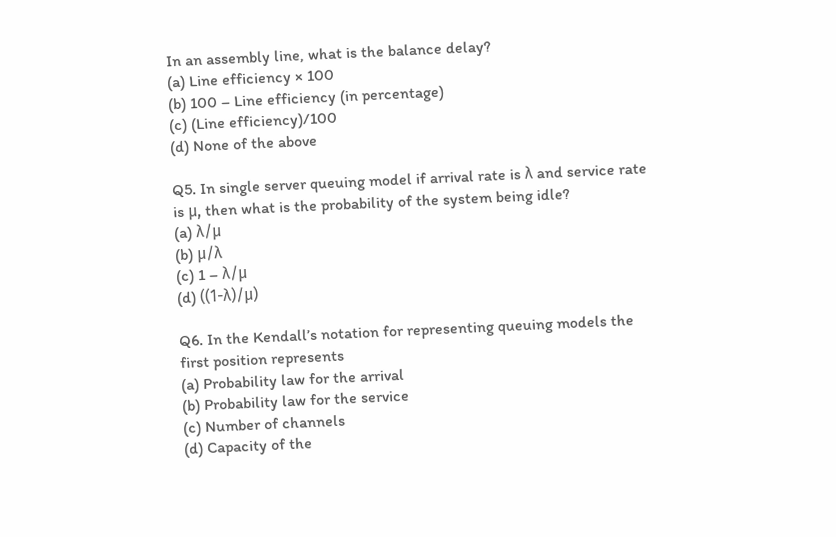In an assembly line, what is the balance delay?
(a) Line efficiency × 100
(b) 100 – Line efficiency (in percentage)
(c) (Line efficiency)/100
(d) None of the above

Q5. In single server queuing model if arrival rate is λ and service rate is μ, then what is the probability of the system being idle?
(a) λ/μ
(b) μ/λ
(c) 1 – λ/μ
(d) ((1-λ)/μ)

Q6. In the Kendall’s notation for representing queuing models the first position represents
(a) Probability law for the arrival
(b) Probability law for the service
(c) Number of channels
(d) Capacity of the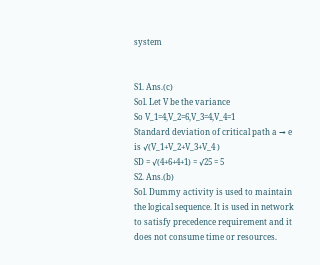system


S1. Ans.(c)
Sol. Let V be the variance
So V_1=4,V_2=6,V_3=4,V_4=1
Standard deviation of critical path a → e is √(V_1+V_2+V_3+V_4 )
SD = √(4+6+4+1) = √25 = 5
S2. Ans.(b)
Sol. Dummy activity is used to maintain the logical sequence. It is used in network to satisfy precedence requirement and it does not consume time or resources.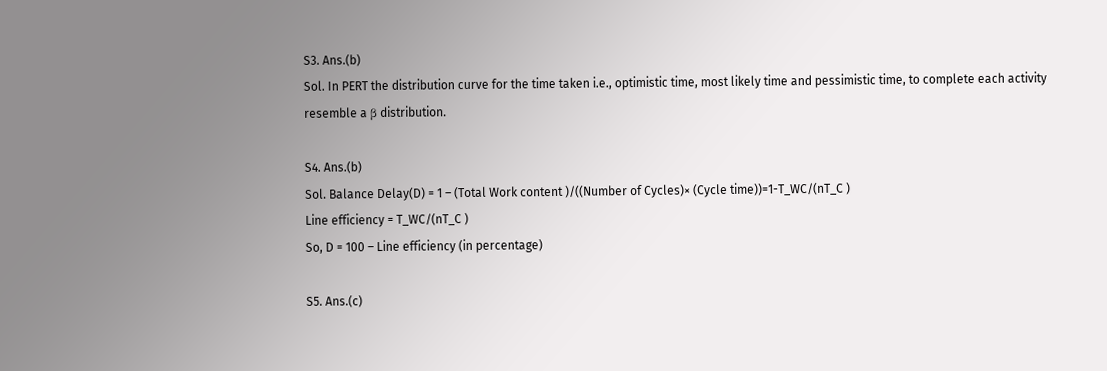S3. Ans.(b)
Sol. In PERT the distribution curve for the time taken i.e., optimistic time, most likely time and pessimistic time, to complete each activity resemble a β distribution.

S4. Ans.(b)
Sol. Balance Delay(D) = 1 – (Total Work content )/((Number of Cycles)× (Cycle time))=1-T_WC/(nT_C )
Line efficiency = T_WC/(nT_C )
So, D = 100 – Line efficiency (in percentage)

S5. Ans.(c)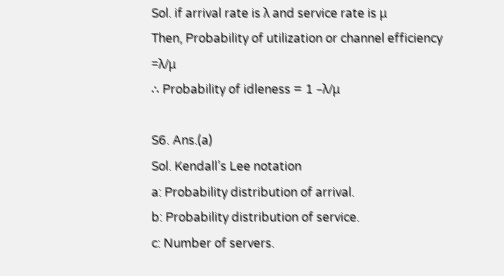Sol. if arrival rate is λ and service rate is μ
Then, Probability of utilization or channel efficiency =λ/μ
∴ Probability of idleness = 1 –λ/μ

S6. Ans.(a)
Sol. Kendall’s Lee notation
a: Probability distribution of arrival.
b: Probability distribution of service.
c: Number of servers.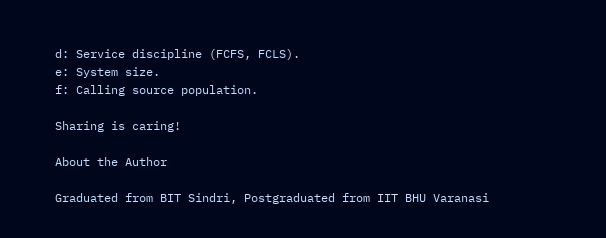d: Service discipline (FCFS, FCLS).
e: System size.
f: Calling source population.

Sharing is caring!

About the Author

Graduated from BIT Sindri, Postgraduated from IIT BHU Varanasi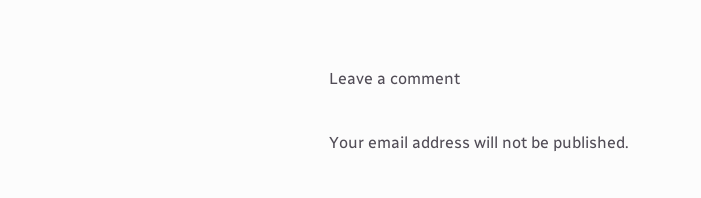Leave a comment

Your email address will not be published.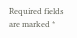Required fields are marked *